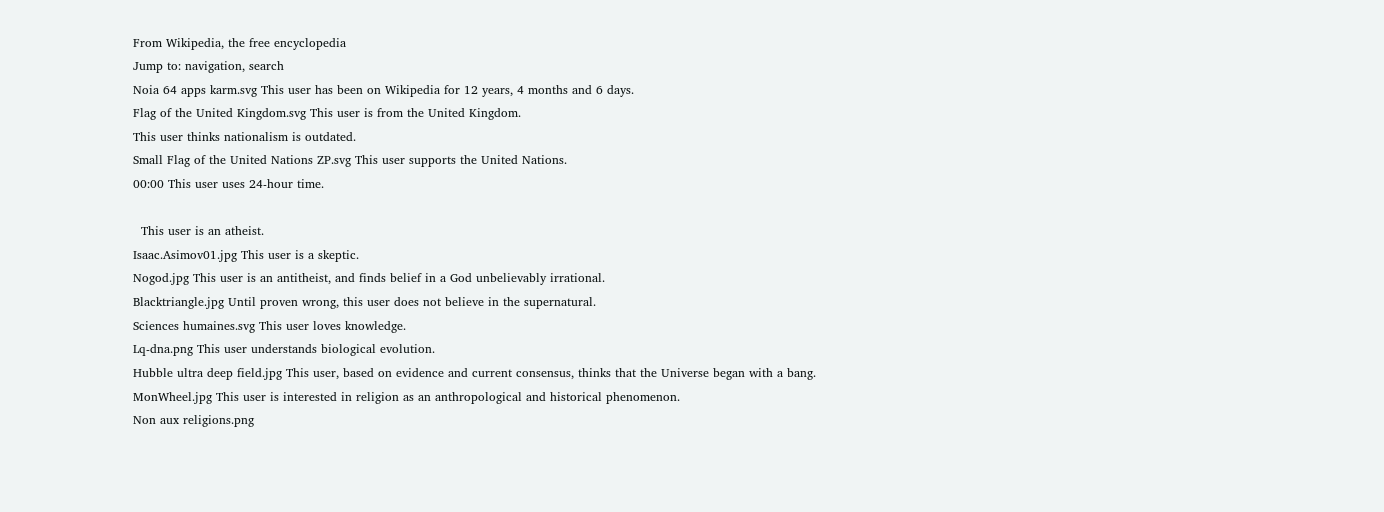From Wikipedia, the free encyclopedia
Jump to: navigation, search
Noia 64 apps karm.svg This user has been on Wikipedia for 12 years, 4 months and 6 days.
Flag of the United Kingdom.svg This user is from the United Kingdom.
This user thinks nationalism is outdated.
Small Flag of the United Nations ZP.svg This user supports the United Nations.
00:00 This user uses 24-hour time.

  This user is an atheist.
Isaac.Asimov01.jpg This user is a skeptic.
Nogod.jpg This user is an antitheist, and finds belief in a God unbelievably irrational.
Blacktriangle.jpg Until proven wrong, this user does not believe in the supernatural.
Sciences humaines.svg This user loves knowledge.
Lq-dna.png This user understands biological evolution.
Hubble ultra deep field.jpg This user, based on evidence and current consensus, thinks that the Universe began with a bang.
MonWheel.jpg This user is interested in religion as an anthropological and historical phenomenon.
Non aux religions.png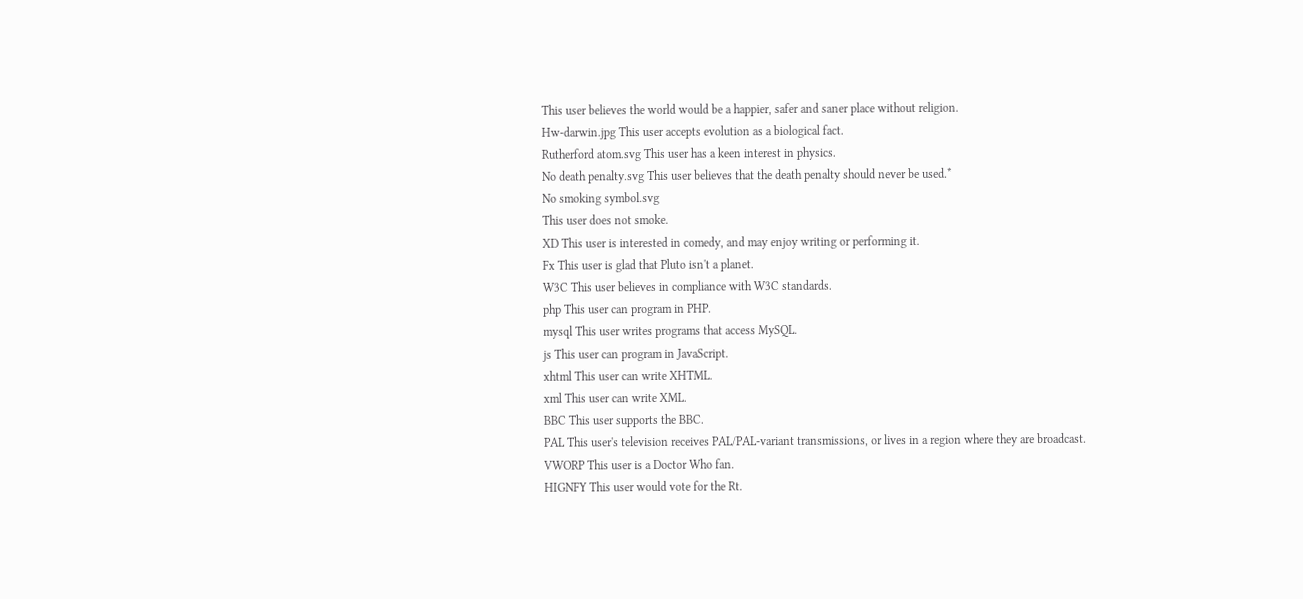This user believes the world would be a happier, safer and saner place without religion.
Hw-darwin.jpg This user accepts evolution as a biological fact.
Rutherford atom.svg This user has a keen interest in physics.
No death penalty.svg This user believes that the death penalty should never be used.*
No smoking symbol.svg
This user does not smoke.
XD This user is interested in comedy, and may enjoy writing or performing it.
Fx This user is glad that Pluto isn't a planet.
W3C This user believes in compliance with W3C standards.
php This user can program in PHP.
mysql This user writes programs that access MySQL.
js This user can program in JavaScript.
xhtml This user can write XHTML.
xml This user can write XML.
BBC This user supports the BBC.
PAL This user's television receives PAL/PAL-variant transmissions, or lives in a region where they are broadcast.
VWORP This user is a Doctor Who fan.
HIGNFY This user would vote for the Rt.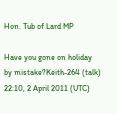Hon. Tub of Lard MP

Have you gone on holiday by mistake?Keith-264 (talk) 22:10, 2 April 2011 (UTC)